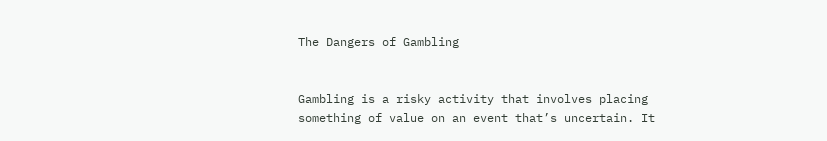The Dangers of Gambling


Gambling is a risky activity that involves placing something of value on an event that’s uncertain. It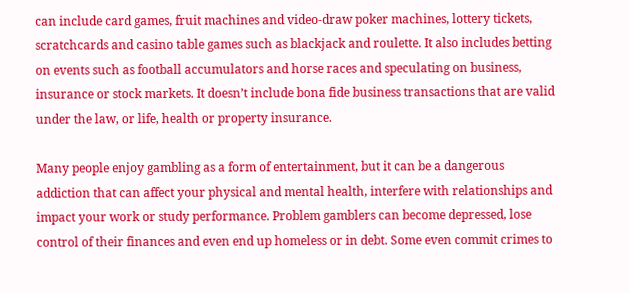can include card games, fruit machines and video-draw poker machines, lottery tickets, scratchcards and casino table games such as blackjack and roulette. It also includes betting on events such as football accumulators and horse races and speculating on business, insurance or stock markets. It doesn’t include bona fide business transactions that are valid under the law, or life, health or property insurance.

Many people enjoy gambling as a form of entertainment, but it can be a dangerous addiction that can affect your physical and mental health, interfere with relationships and impact your work or study performance. Problem gamblers can become depressed, lose control of their finances and even end up homeless or in debt. Some even commit crimes to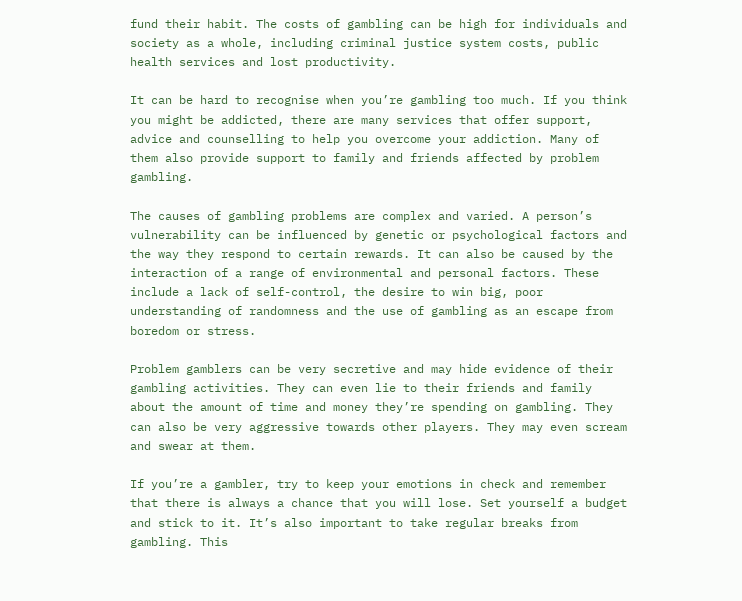fund their habit. The costs of gambling can be high for individuals and society as a whole, including criminal justice system costs, public health services and lost productivity.

It can be hard to recognise when you’re gambling too much. If you think you might be addicted, there are many services that offer support, advice and counselling to help you overcome your addiction. Many of them also provide support to family and friends affected by problem gambling.

The causes of gambling problems are complex and varied. A person’s vulnerability can be influenced by genetic or psychological factors and the way they respond to certain rewards. It can also be caused by the interaction of a range of environmental and personal factors. These include a lack of self-control, the desire to win big, poor understanding of randomness and the use of gambling as an escape from boredom or stress.

Problem gamblers can be very secretive and may hide evidence of their gambling activities. They can even lie to their friends and family about the amount of time and money they’re spending on gambling. They can also be very aggressive towards other players. They may even scream and swear at them.

If you’re a gambler, try to keep your emotions in check and remember that there is always a chance that you will lose. Set yourself a budget and stick to it. It’s also important to take regular breaks from gambling. This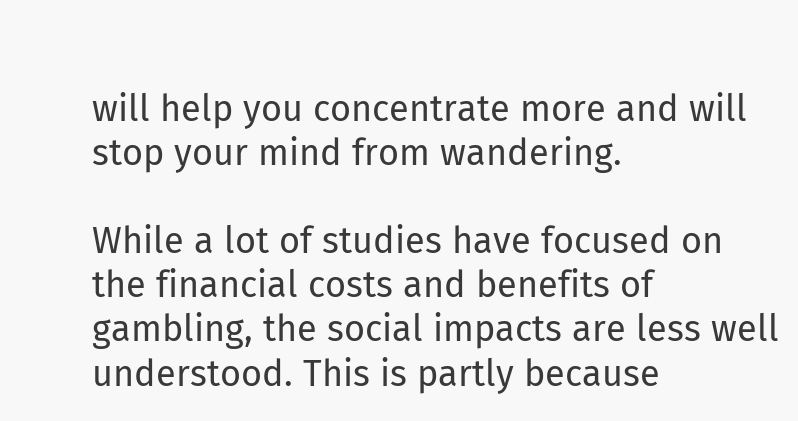will help you concentrate more and will stop your mind from wandering.

While a lot of studies have focused on the financial costs and benefits of gambling, the social impacts are less well understood. This is partly because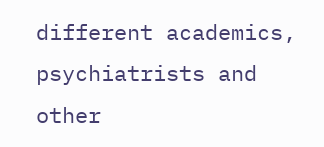different academics, psychiatrists and other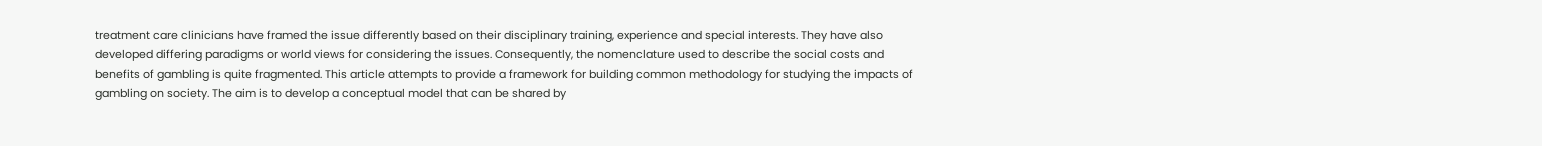treatment care clinicians have framed the issue differently based on their disciplinary training, experience and special interests. They have also developed differing paradigms or world views for considering the issues. Consequently, the nomenclature used to describe the social costs and benefits of gambling is quite fragmented. This article attempts to provide a framework for building common methodology for studying the impacts of gambling on society. The aim is to develop a conceptual model that can be shared by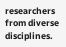researchers from diverse disciplines.